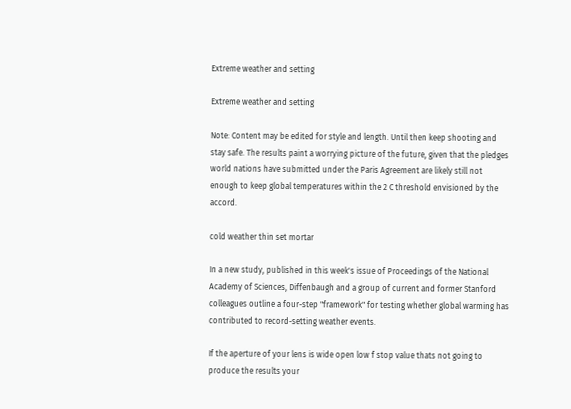Extreme weather and setting

Extreme weather and setting

Note: Content may be edited for style and length. Until then keep shooting and stay safe. The results paint a worrying picture of the future, given that the pledges world nations have submitted under the Paris Agreement are likely still not enough to keep global temperatures within the 2 C threshold envisioned by the accord.

cold weather thin set mortar

In a new study, published in this week's issue of Proceedings of the National Academy of Sciences, Diffenbaugh and a group of current and former Stanford colleagues outline a four-step "framework" for testing whether global warming has contributed to record-setting weather events.

If the aperture of your lens is wide open low f stop value thats not going to produce the results your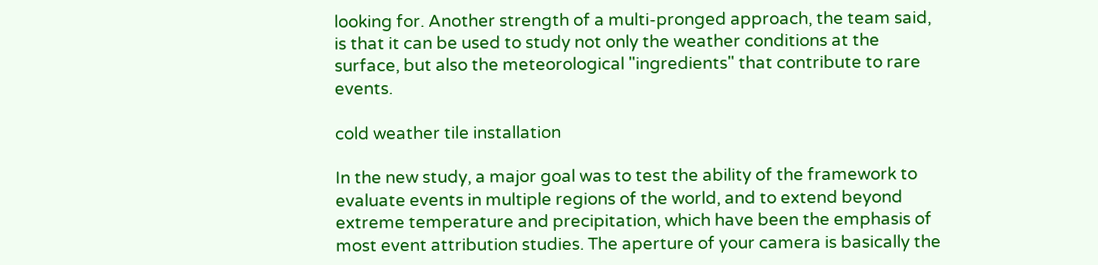looking for. Another strength of a multi-pronged approach, the team said, is that it can be used to study not only the weather conditions at the surface, but also the meteorological "ingredients" that contribute to rare events.

cold weather tile installation

In the new study, a major goal was to test the ability of the framework to evaluate events in multiple regions of the world, and to extend beyond extreme temperature and precipitation, which have been the emphasis of most event attribution studies. The aperture of your camera is basically the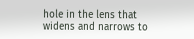hole in the lens that widens and narrows to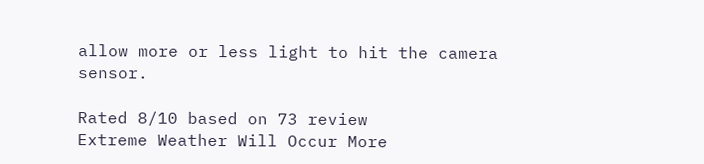allow more or less light to hit the camera sensor.

Rated 8/10 based on 73 review
Extreme Weather Will Occur More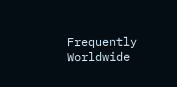Frequently Worldwide